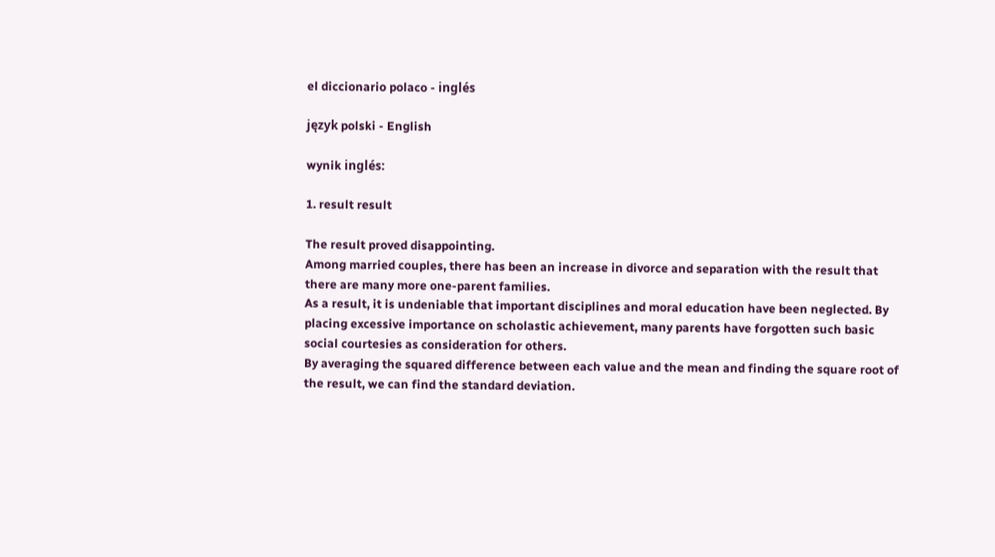el diccionario polaco - inglés

język polski - English

wynik inglés:

1. result result

The result proved disappointing.
Among married couples, there has been an increase in divorce and separation with the result that there are many more one-parent families.
As a result, it is undeniable that important disciplines and moral education have been neglected. By placing excessive importance on scholastic achievement, many parents have forgotten such basic social courtesies as consideration for others.
By averaging the squared difference between each value and the mean and finding the square root of the result, we can find the standard deviation.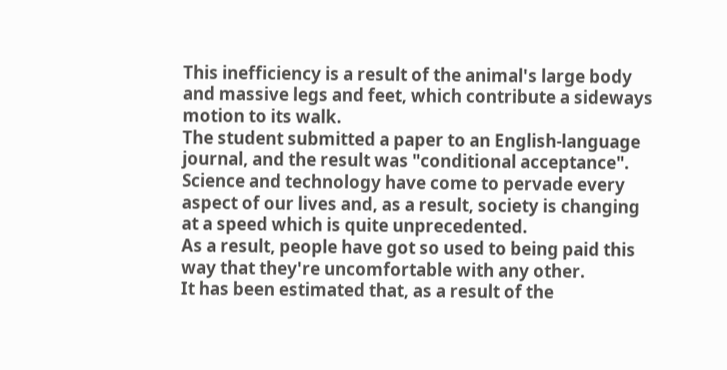This inefficiency is a result of the animal's large body and massive legs and feet, which contribute a sideways motion to its walk.
The student submitted a paper to an English-language journal, and the result was "conditional acceptance".
Science and technology have come to pervade every aspect of our lives and, as a result, society is changing at a speed which is quite unprecedented.
As a result, people have got so used to being paid this way that they're uncomfortable with any other.
It has been estimated that, as a result of the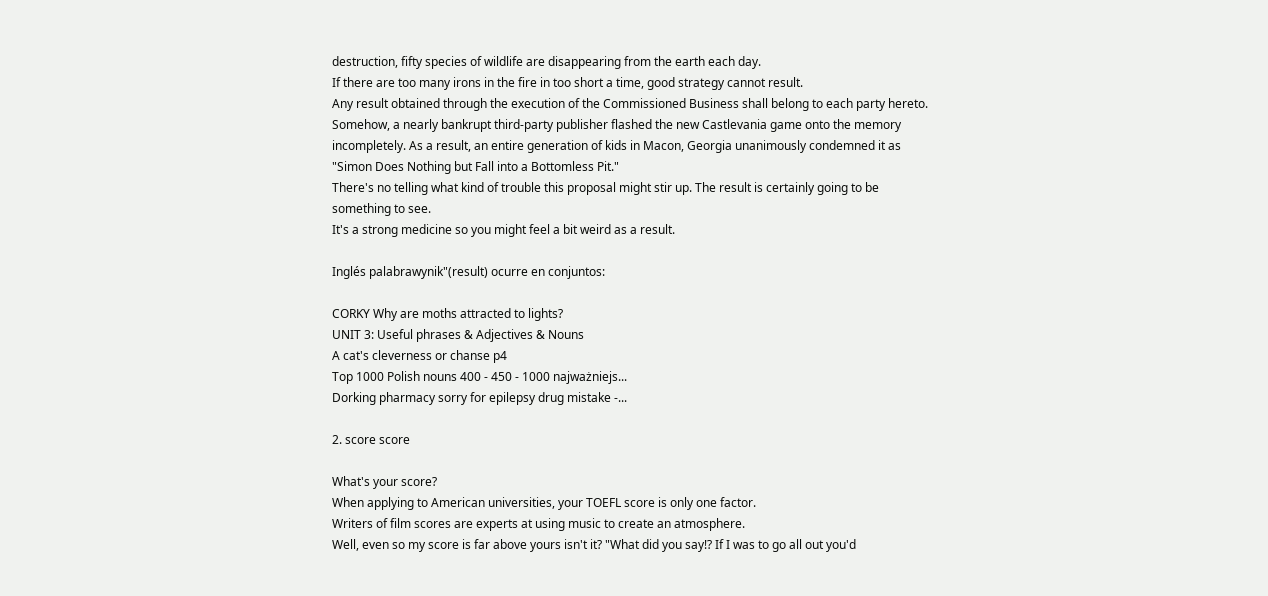destruction, fifty species of wildlife are disappearing from the earth each day.
If there are too many irons in the fire in too short a time, good strategy cannot result.
Any result obtained through the execution of the Commissioned Business shall belong to each party hereto.
Somehow, a nearly bankrupt third-party publisher flashed the new Castlevania game onto the memory incompletely. As a result, an entire generation of kids in Macon, Georgia unanimously condemned it as "Simon Does Nothing but Fall into a Bottomless Pit."
There's no telling what kind of trouble this proposal might stir up. The result is certainly going to be something to see.
It's a strong medicine so you might feel a bit weird as a result.

Inglés palabrawynik"(result) ocurre en conjuntos:

CORKY Why are moths attracted to lights?
UNIT 3: Useful phrases & Adjectives & Nouns
A cat's cleverness or chanse p4
Top 1000 Polish nouns 400 - 450 - 1000 najważniejs...
Dorking pharmacy sorry for epilepsy drug mistake -...

2. score score

What's your score?
When applying to American universities, your TOEFL score is only one factor.
Writers of film scores are experts at using music to create an atmosphere.
Well, even so my score is far above yours isn't it? "What did you say!? If I was to go all out you'd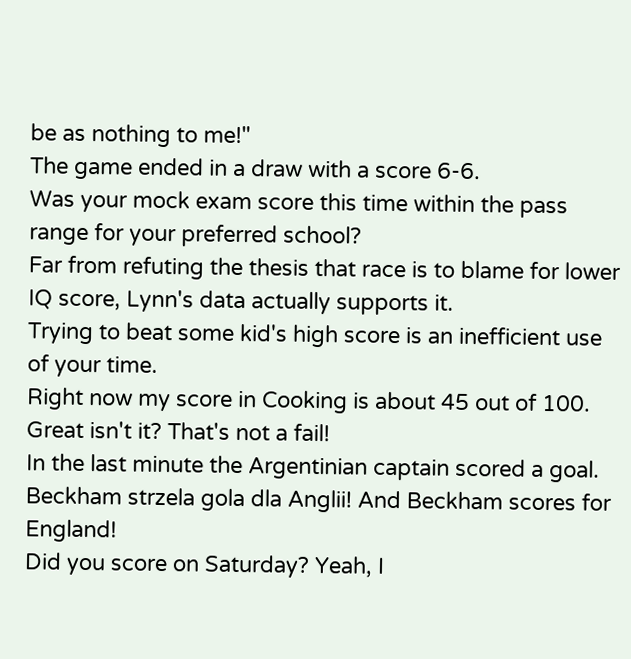be as nothing to me!"
The game ended in a draw with a score 6-6.
Was your mock exam score this time within the pass range for your preferred school?
Far from refuting the thesis that race is to blame for lower IQ score, Lynn's data actually supports it.
Trying to beat some kid's high score is an inefficient use of your time.
Right now my score in Cooking is about 45 out of 100. Great isn't it? That's not a fail!
In the last minute the Argentinian captain scored a goal.
Beckham strzela gola dla Anglii! And Beckham scores for England!
Did you score on Saturday? Yeah, I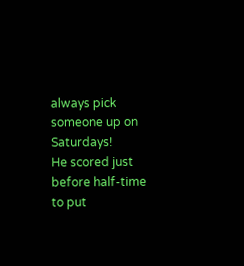always pick someone up on Saturdays!
He scored just before half-time to put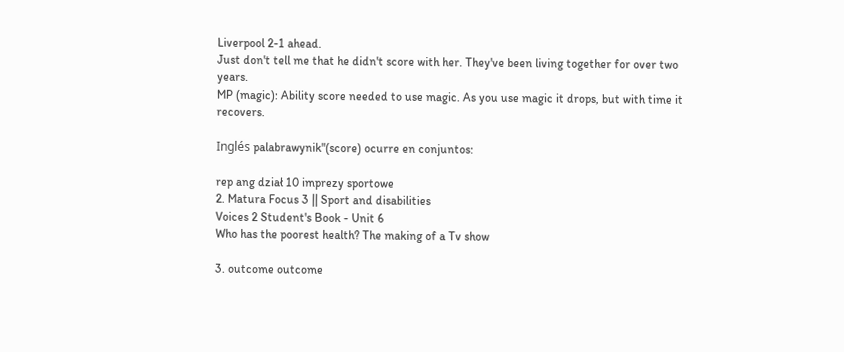Liverpool 2-1 ahead.
Just don't tell me that he didn't score with her. They've been living together for over two years.
MP (magic): Ability score needed to use magic. As you use magic it drops, but with time it recovers.

Inglés palabrawynik"(score) ocurre en conjuntos:

rep ang dział 10 imprezy sportowe
2. Matura Focus 3 || Sport and disabilities
Voices 2 Student's Book - Unit 6
Who has the poorest health? The making of a Tv show

3. outcome outcome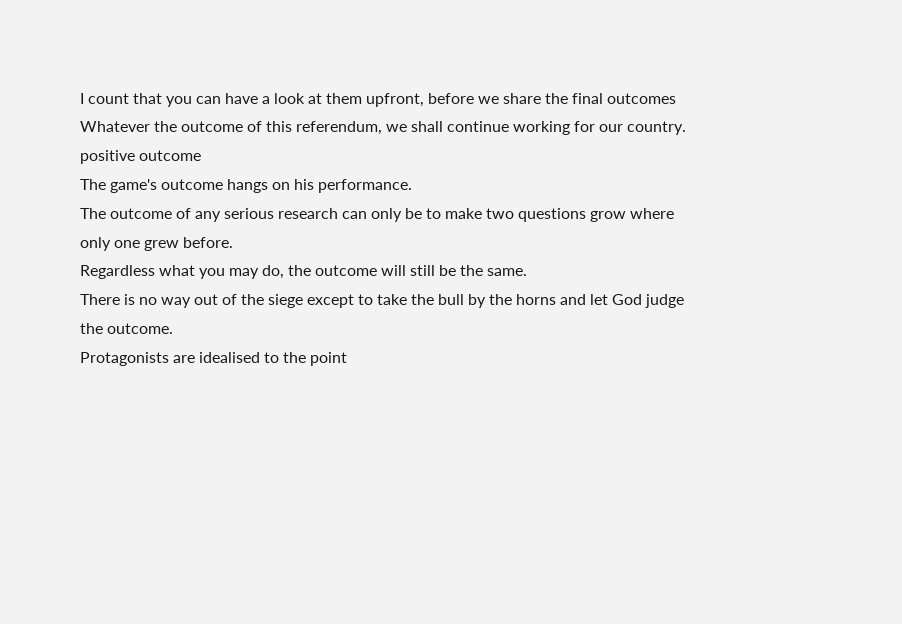I count that you can have a look at them upfront, before we share the final outcomes
Whatever the outcome of this referendum, we shall continue working for our country.
positive outcome
The game's outcome hangs on his performance.
The outcome of any serious research can only be to make two questions grow where only one grew before.
Regardless what you may do, the outcome will still be the same.
There is no way out of the siege except to take the bull by the horns and let God judge the outcome.
Protagonists are idealised to the point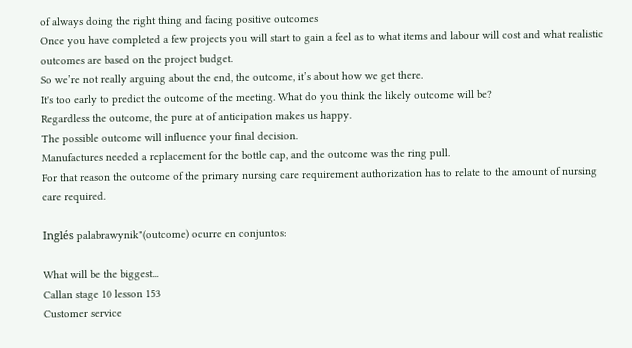of always doing the right thing and facing positive outcomes
Once you have completed a few projects you will start to gain a feel as to what items and labour will cost and what realistic outcomes are based on the project budget.
So we’re not really arguing about the end, the outcome, it’s about how we get there.
It's too early to predict the outcome of the meeting. What do you think the likely outcome will be?
Regardless the outcome, the pure at of anticipation makes us happy.
The possible outcome will influence your final decision.
Manufactures needed a replacement for the bottle cap, and the outcome was the ring pull.
For that reason the outcome of the primary nursing care requirement authorization has to relate to the amount of nursing care required.

Inglés palabrawynik"(outcome) ocurre en conjuntos:

What will be the biggest...
Callan stage 10 lesson 153
Customer service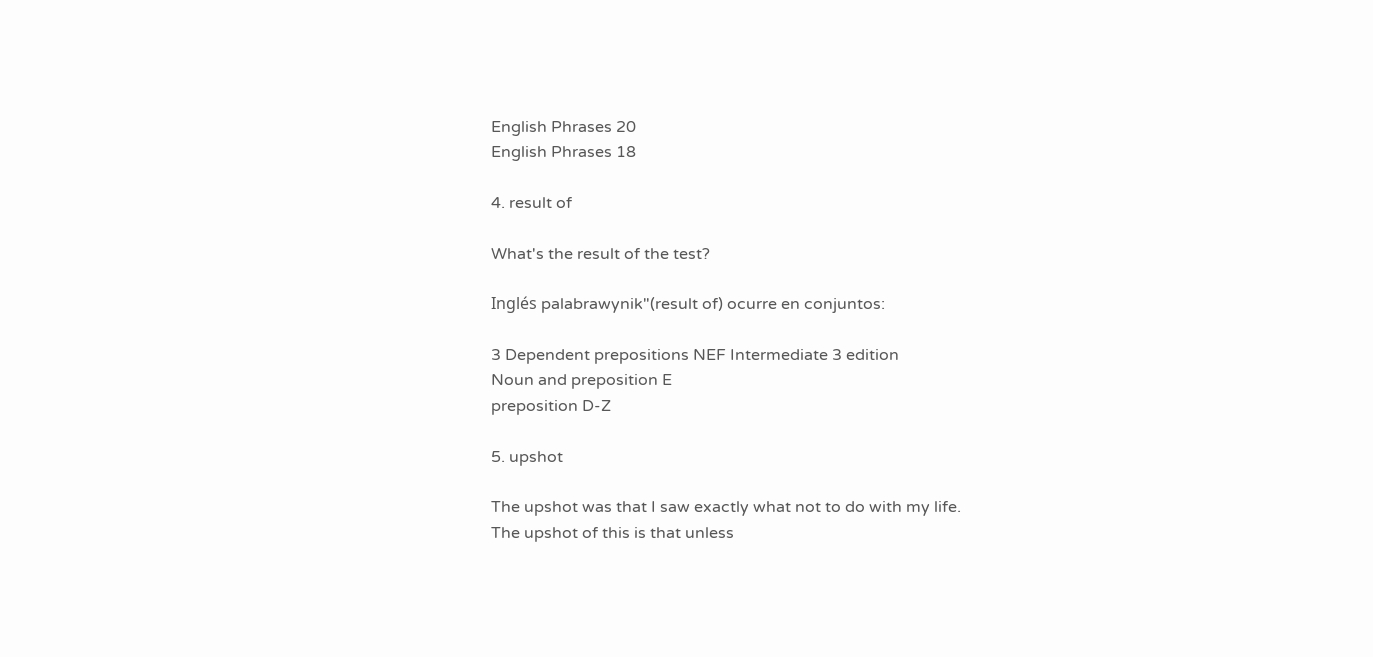English Phrases 20
English Phrases 18

4. result of

What's the result of the test?

Inglés palabrawynik"(result of) ocurre en conjuntos:

3 Dependent prepositions NEF Intermediate 3 edition
Noun and preposition E
preposition D-Z

5. upshot

The upshot was that I saw exactly what not to do with my life.
The upshot of this is that unless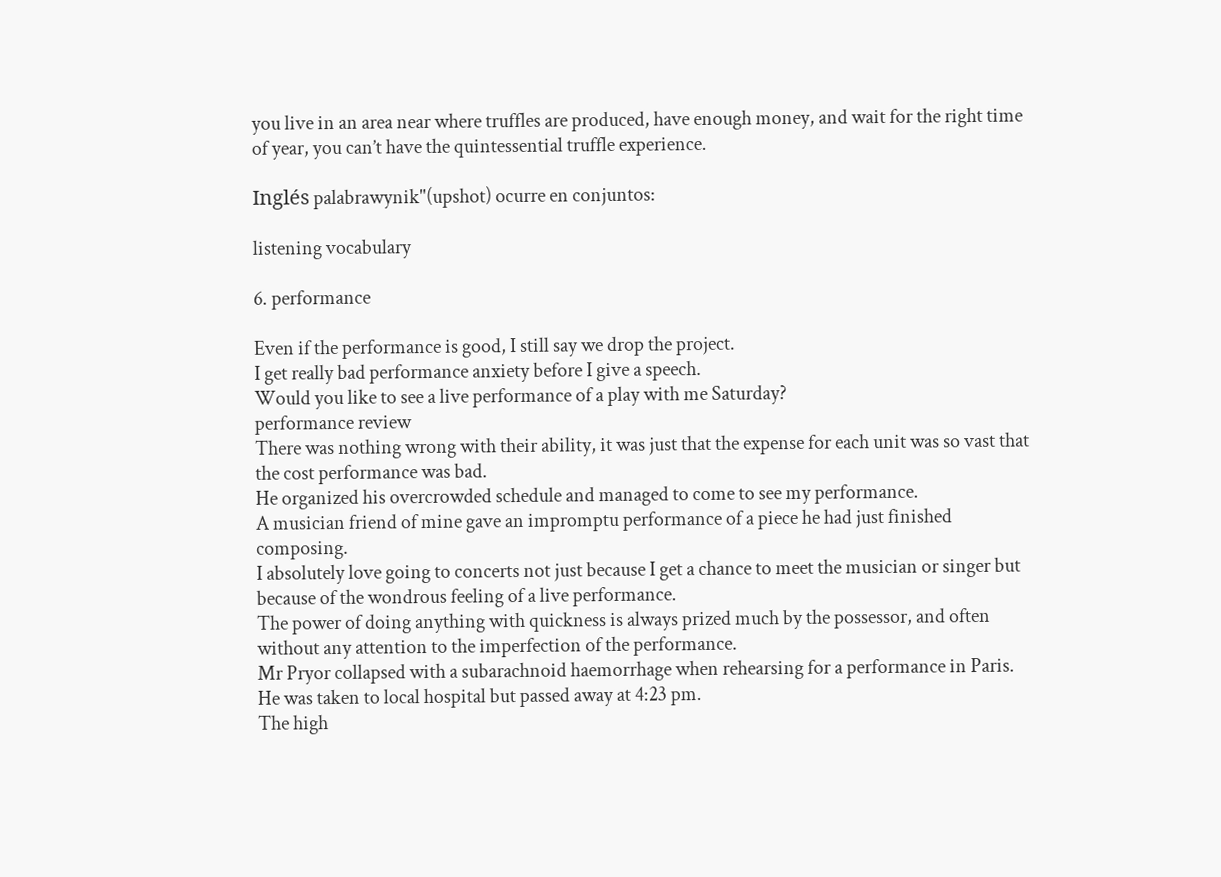you live in an area near where truffles are produced, have enough money, and wait for the right time of year, you can’t have the quintessential truffle experience.

Inglés palabrawynik"(upshot) ocurre en conjuntos:

listening vocabulary

6. performance

Even if the performance is good, I still say we drop the project.
I get really bad performance anxiety before I give a speech.
Would you like to see a live performance of a play with me Saturday?
performance review
There was nothing wrong with their ability, it was just that the expense for each unit was so vast that the cost performance was bad.
He organized his overcrowded schedule and managed to come to see my performance.
A musician friend of mine gave an impromptu performance of a piece he had just finished composing.
I absolutely love going to concerts not just because I get a chance to meet the musician or singer but because of the wondrous feeling of a live performance.
The power of doing anything with quickness is always prized much by the possessor, and often without any attention to the imperfection of the performance.
Mr Pryor collapsed with a subarachnoid haemorrhage when rehearsing for a performance in Paris. He was taken to local hospital but passed away at 4:23 pm.
The high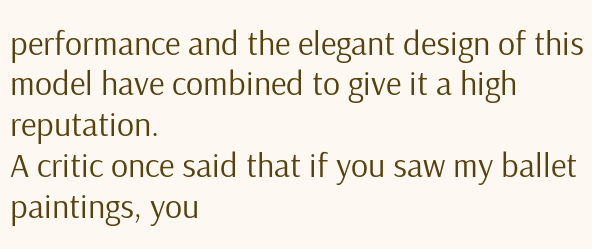performance and the elegant design of this model have combined to give it a high reputation.
A critic once said that if you saw my ballet paintings, you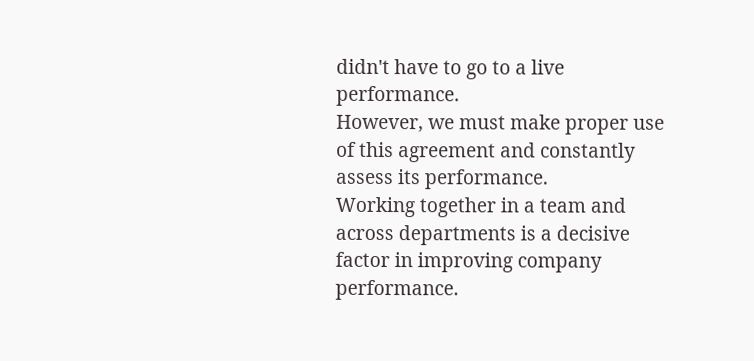didn't have to go to a live performance.
However, we must make proper use of this agreement and constantly assess its performance.
Working together in a team and across departments is a decisive factor in improving company performance.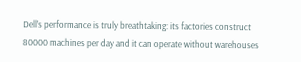Dell’s performance is truly breathtaking: its factories construct 80000 machines per day and it can operate without warehouses